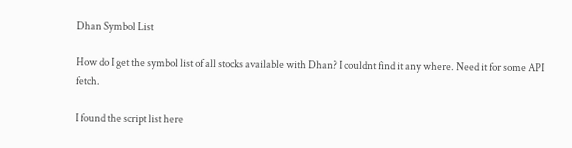Dhan Symbol List

How do I get the symbol list of all stocks available with Dhan? I couldnt find it any where. Need it for some API fetch.

I found the script list here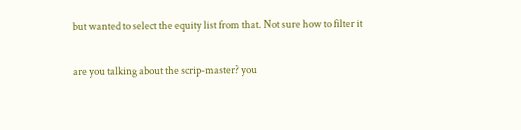but wanted to select the equity list from that. Not sure how to filter it

are you talking about the scrip-master? you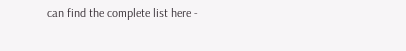can find the complete list here -